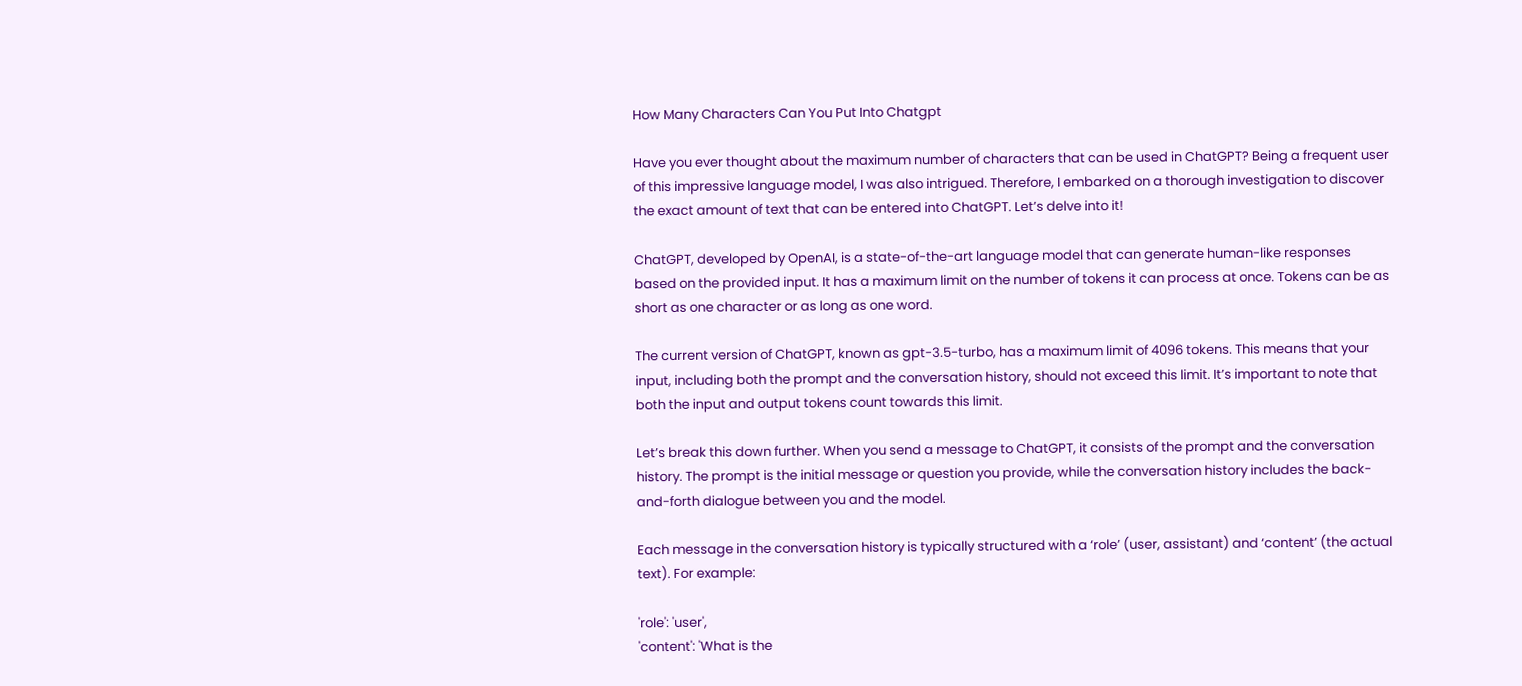How Many Characters Can You Put Into Chatgpt

Have you ever thought about the maximum number of characters that can be used in ChatGPT? Being a frequent user of this impressive language model, I was also intrigued. Therefore, I embarked on a thorough investigation to discover the exact amount of text that can be entered into ChatGPT. Let’s delve into it!

ChatGPT, developed by OpenAI, is a state-of-the-art language model that can generate human-like responses based on the provided input. It has a maximum limit on the number of tokens it can process at once. Tokens can be as short as one character or as long as one word.

The current version of ChatGPT, known as gpt-3.5-turbo, has a maximum limit of 4096 tokens. This means that your input, including both the prompt and the conversation history, should not exceed this limit. It’s important to note that both the input and output tokens count towards this limit.

Let’s break this down further. When you send a message to ChatGPT, it consists of the prompt and the conversation history. The prompt is the initial message or question you provide, while the conversation history includes the back-and-forth dialogue between you and the model.

Each message in the conversation history is typically structured with a ‘role’ (user, assistant) and ‘content’ (the actual text). For example:

'role': 'user',
'content': 'What is the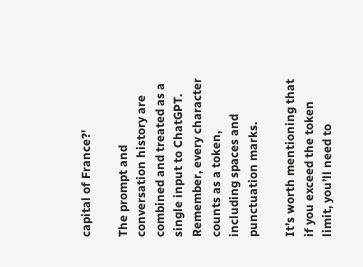capital of France?'

The prompt and conversation history are combined and treated as a single input to ChatGPT. Remember, every character counts as a token, including spaces and punctuation marks.

It’s worth mentioning that if you exceed the token limit, you’ll need to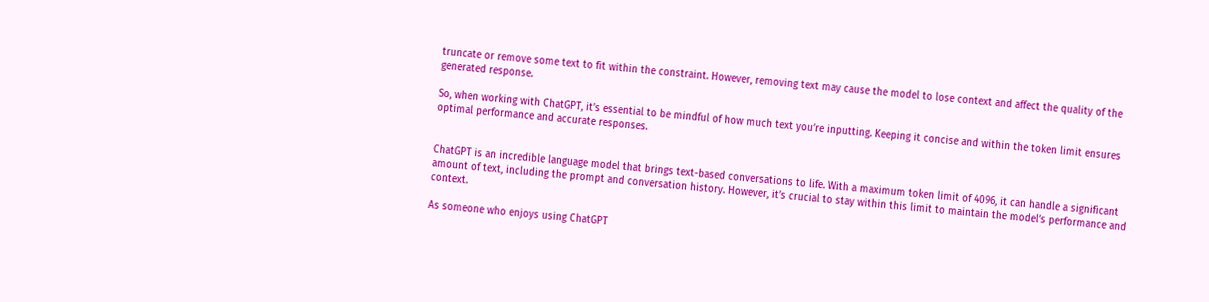truncate or remove some text to fit within the constraint. However, removing text may cause the model to lose context and affect the quality of the generated response.

So, when working with ChatGPT, it’s essential to be mindful of how much text you’re inputting. Keeping it concise and within the token limit ensures optimal performance and accurate responses.


ChatGPT is an incredible language model that brings text-based conversations to life. With a maximum token limit of 4096, it can handle a significant amount of text, including the prompt and conversation history. However, it’s crucial to stay within this limit to maintain the model’s performance and context.

As someone who enjoys using ChatGPT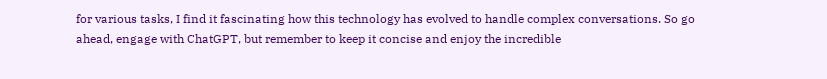for various tasks, I find it fascinating how this technology has evolved to handle complex conversations. So go ahead, engage with ChatGPT, but remember to keep it concise and enjoy the incredible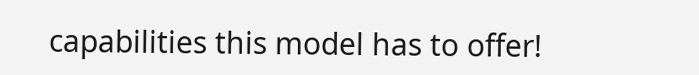capabilities this model has to offer!